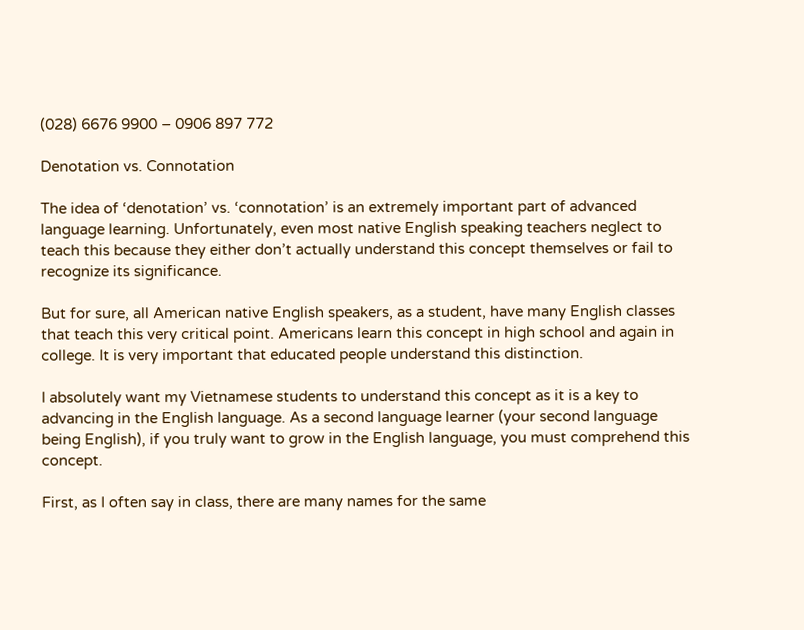(028) 6676 9900 – 0906 897 772

Denotation vs. Connotation

The idea of ‘denotation’ vs. ‘connotation’ is an extremely important part of advanced language learning. Unfortunately, even most native English speaking teachers neglect to teach this because they either don’t actually understand this concept themselves or fail to recognize its significance.

But for sure, all American native English speakers, as a student, have many English classes that teach this very critical point. Americans learn this concept in high school and again in college. It is very important that educated people understand this distinction.

I absolutely want my Vietnamese students to understand this concept as it is a key to advancing in the English language. As a second language learner (your second language being English), if you truly want to grow in the English language, you must comprehend this concept.

First, as I often say in class, there are many names for the same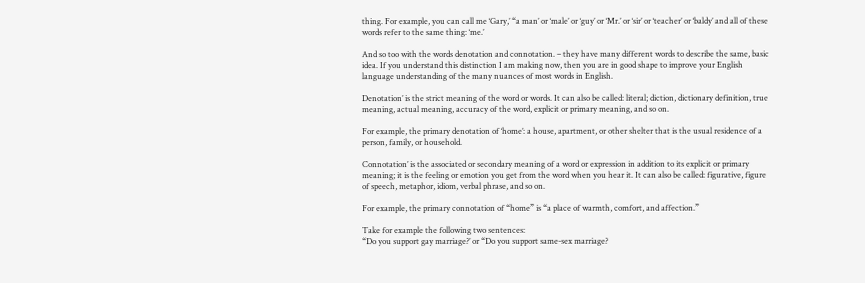thing. For example, you can call me ‘Gary,’ “a man’ or ‘male’ or ‘guy’ or ‘Mr.’ or ‘sir’ or ‘teacher’ or ‘baldy’ and all of these words refer to the same thing: ‘me.’

And so too with the words denotation and connotation. – they have many different words to describe the same, basic idea. If you understand this distinction I am making now, then you are in good shape to improve your English language understanding of the many nuances of most words in English.

Denotation’ is the strict meaning of the word or words. It can also be called: literal; diction, dictionary definition, true meaning, actual meaning, accuracy of the word, explicit or primary meaning, and so on.

For example, the primary denotation of ‘home’: a house, apartment, or other shelter that is the usual residence of a person, family, or household.

Connotation’ is the associated or secondary meaning of a word or expression in addition to its explicit or primary meaning; it is the feeling or emotion you get from the word when you hear it. It can also be called: figurative, figure of speech, metaphor, idiom, verbal phrase, and so on.

For example, the primary connotation of “home” is “a place of warmth, comfort, and affection.”

Take for example the following two sentences:
“Do you support gay marriage?’ or “Do you support same-sex marriage?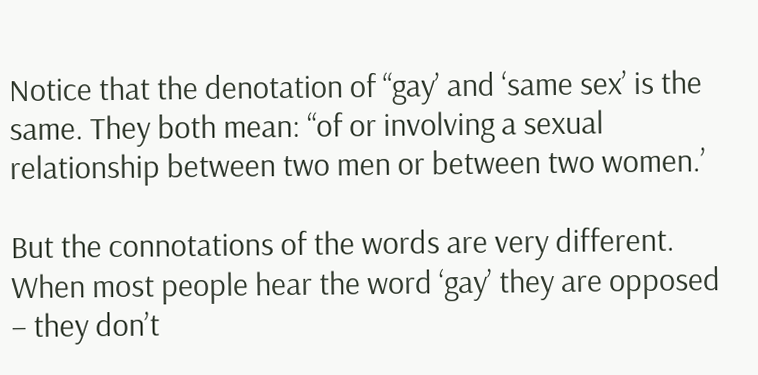Notice that the denotation of “gay’ and ‘same sex’ is the same. They both mean: “of or involving a sexual relationship between two men or between two women.’

But the connotations of the words are very different. When most people hear the word ‘gay’ they are opposed – they don’t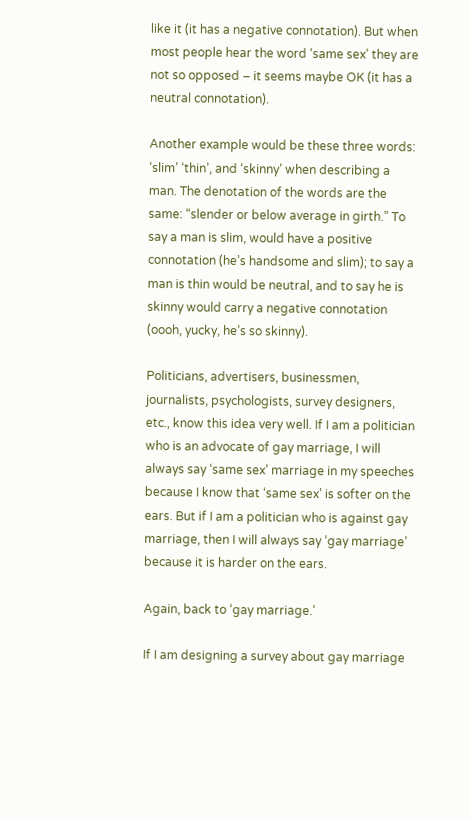like it (it has a negative connotation). But when most people hear the word ‘same sex’ they are not so opposed – it seems maybe OK (it has a neutral connotation).

Another example would be these three words: ‘slim’ ‘thin’, and ‘skinny’ when describing a man. The denotation of the words are the same: “slender or below average in girth.” To say a man is slim, would have a positive connotation (he’s handsome and slim); to say a man is thin would be neutral, and to say he is skinny would carry a negative connotation (oooh, yucky, he’s so skinny).

Politicians, advertisers, businessmen, journalists, psychologists, survey designers, etc., know this idea very well. If I am a politician who is an advocate of gay marriage, I will always say ‘same sex’ marriage in my speeches because I know that ‘same sex’ is softer on the ears. But if I am a politician who is against gay marriage, then I will always say ‘gay marriage’ because it is harder on the ears.

Again, back to ‘gay marriage.’

If I am designing a survey about gay marriage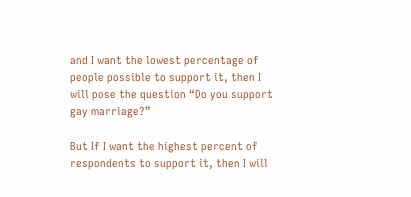and I want the lowest percentage of people possible to support it, then I will pose the question “Do you support gay marriage?”

But If I want the highest percent of respondents to support it, then I will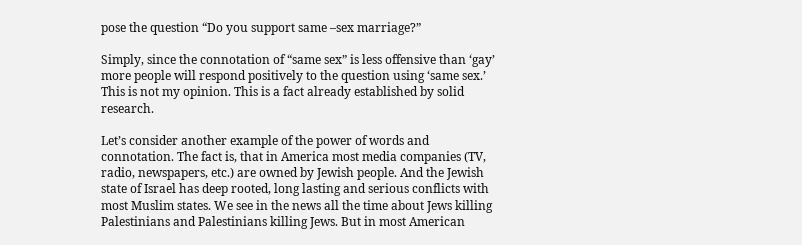pose the question “Do you support same –sex marriage?”

Simply, since the connotation of “same sex” is less offensive than ‘gay’ more people will respond positively to the question using ‘same sex.’ This is not my opinion. This is a fact already established by solid research.

Let’s consider another example of the power of words and connotation. The fact is, that in America most media companies (TV, radio, newspapers, etc.) are owned by Jewish people. And the Jewish state of Israel has deep rooted, long lasting and serious conflicts with most Muslim states. We see in the news all the time about Jews killing Palestinians and Palestinians killing Jews. But in most American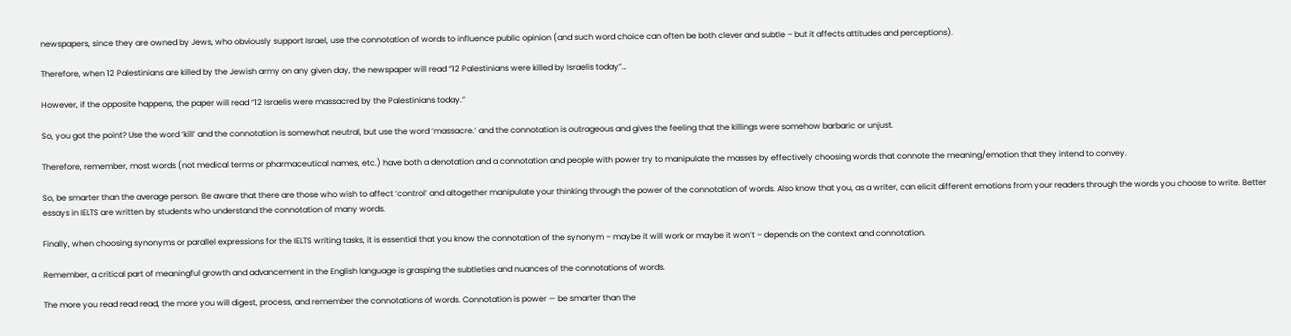newspapers, since they are owned by Jews, who obviously support Israel, use the connotation of words to influence public opinion (and such word choice can often be both clever and subtle – but it affects attitudes and perceptions).

Therefore, when 12 Palestinians are killed by the Jewish army on any given day, the newspaper will read “12 Palestinians were killed by Israelis today”…

However, if the opposite happens, the paper will read “12 Israelis were massacred by the Palestinians today.”

So, you got the point? Use the word ‘kill’ and the connotation is somewhat neutral, but use the word ‘massacre.’ and the connotation is outrageous and gives the feeling that the killings were somehow barbaric or unjust.

Therefore, remember, most words (not medical terms or pharmaceutical names, etc.) have both a denotation and a connotation and people with power try to manipulate the masses by effectively choosing words that connote the meaning/emotion that they intend to convey.

So, be smarter than the average person. Be aware that there are those who wish to affect ‘control’ and altogether manipulate your thinking through the power of the connotation of words. Also know that you, as a writer, can elicit different emotions from your readers through the words you choose to write. Better essays in IELTS are written by students who understand the connotation of many words.

Finally, when choosing synonyms or parallel expressions for the IELTS writing tasks, it is essential that you know the connotation of the synonym – maybe it will work or maybe it won’t – depends on the context and connotation.

Remember, a critical part of meaningful growth and advancement in the English language is grasping the subtleties and nuances of the connotations of words.

The more you read read read, the more you will digest, process, and remember the connotations of words. Connotation is power — be smarter than the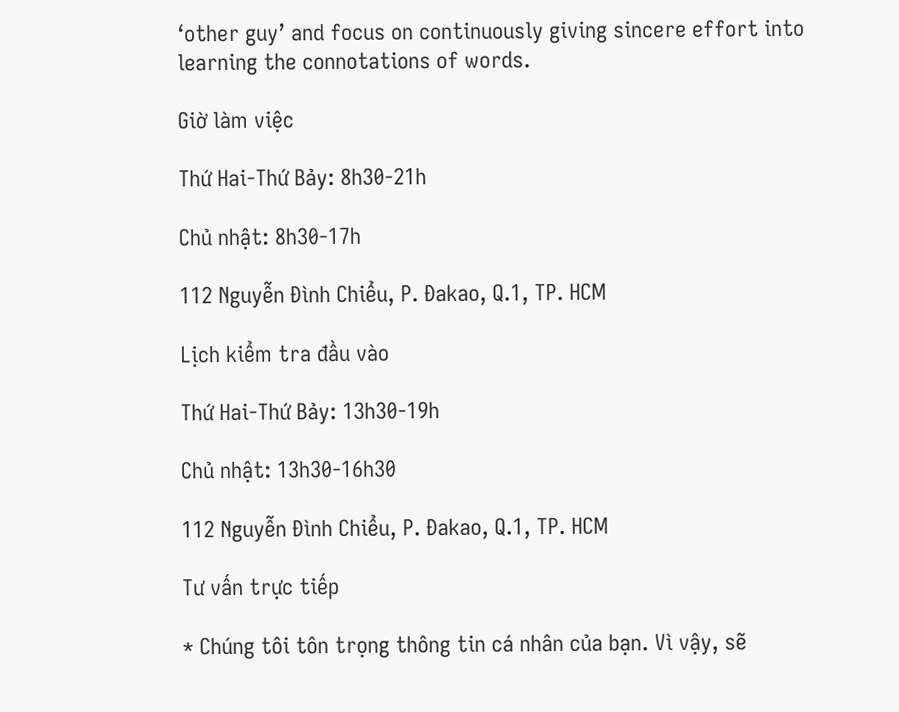‘other guy’ and focus on continuously giving sincere effort into learning the connotations of words.

Giờ làm việc

Thứ Hai-Thứ Bảy: 8h30-21h

Chủ nhật: 8h30-17h

112 Nguyễn Đình Chiểu, P. Đakao, Q.1, TP. HCM

Lịch kiểm tra đầu vào

Thứ Hai-Thứ Bảy: 13h30-19h

Chủ nhật: 13h30-16h30

112 Nguyễn Đình Chiểu, P. Đakao, Q.1, TP. HCM

Tư vấn trực tiếp

* Chúng tôi tôn trọng thông tin cá nhân của bạn. Vì vậy, sẽ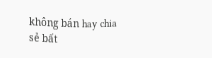không bán hay chia sẻ bất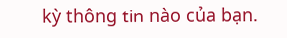kỳ thông tin nào của bạn.